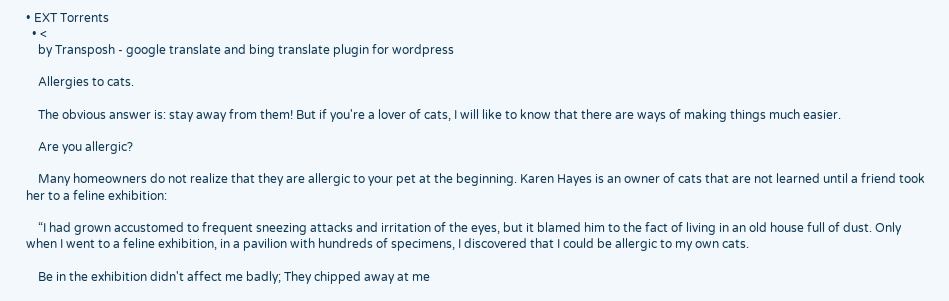• EXT Torrents
  • <
    by Transposh - google translate and bing translate plugin for wordpress

    Allergies to cats.

    The obvious answer is: stay away from them! But if you're a lover of cats, I will like to know that there are ways of making things much easier.

    Are you allergic?

    Many homeowners do not realize that they are allergic to your pet at the beginning. Karen Hayes is an owner of cats that are not learned until a friend took her to a feline exhibition:

    “I had grown accustomed to frequent sneezing attacks and irritation of the eyes, but it blamed him to the fact of living in an old house full of dust. Only when I went to a feline exhibition, in a pavilion with hundreds of specimens, I discovered that I could be allergic to my own cats.

    Be in the exhibition didn't affect me badly; They chipped away at me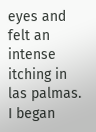eyes and felt an intense itching in las palmas. I began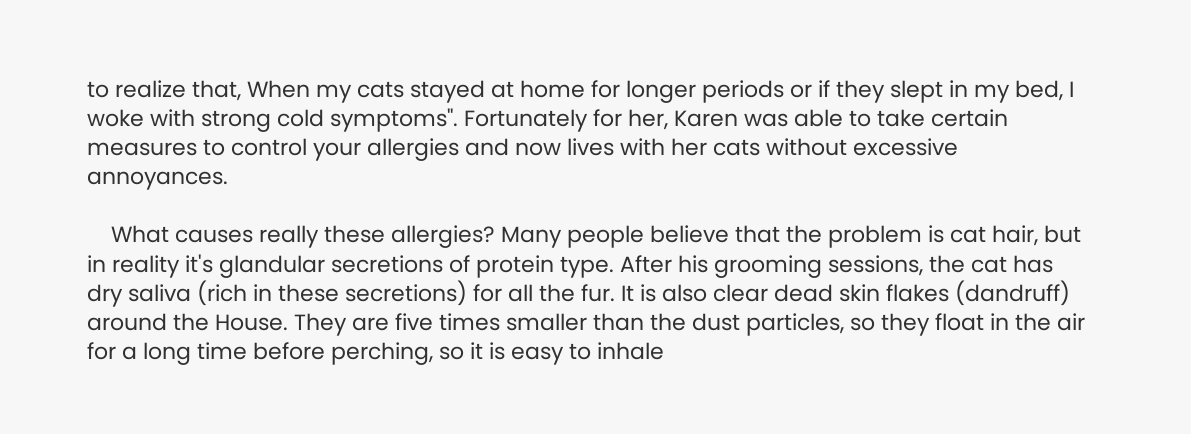to realize that, When my cats stayed at home for longer periods or if they slept in my bed, I woke with strong cold symptoms". Fortunately for her, Karen was able to take certain measures to control your allergies and now lives with her cats without excessive annoyances.

    What causes really these allergies? Many people believe that the problem is cat hair, but in reality it's glandular secretions of protein type. After his grooming sessions, the cat has dry saliva (rich in these secretions) for all the fur. It is also clear dead skin flakes (dandruff) around the House. They are five times smaller than the dust particles, so they float in the air for a long time before perching, so it is easy to inhale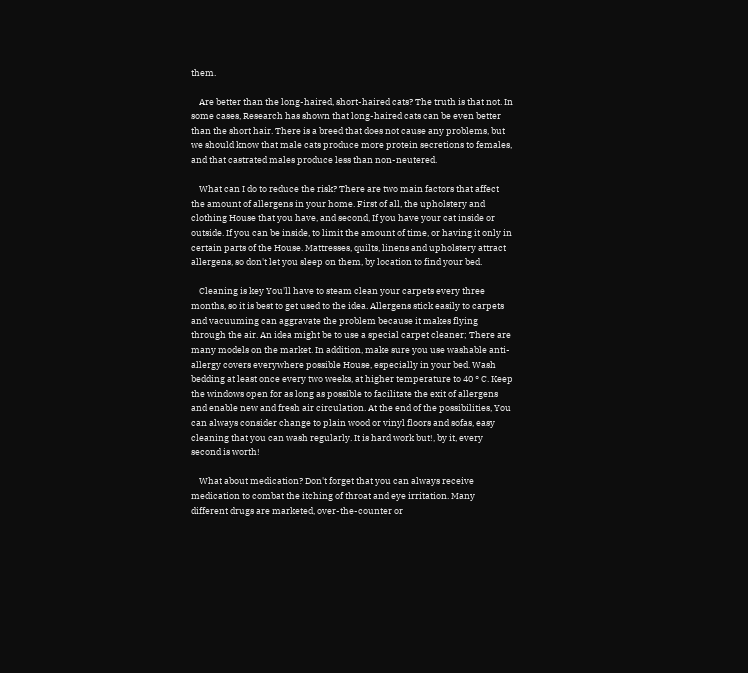them.

    Are better than the long-haired, short-haired cats? The truth is that not. In some cases, Research has shown that long-haired cats can be even better than the short hair. There is a breed that does not cause any problems, but we should know that male cats produce more protein secretions to females, and that castrated males produce less than non-neutered.

    What can I do to reduce the risk? There are two main factors that affect the amount of allergens in your home. First of all, the upholstery and clothing House that you have, and second, If you have your cat inside or outside. If you can be inside, to limit the amount of time, or having it only in certain parts of the House. Mattresses, quilts, linens and upholstery attract allergens, so don't let you sleep on them, by location to find your bed.

    Cleaning is key You'll have to steam clean your carpets every three months, so it is best to get used to the idea. Allergens stick easily to carpets and vacuuming can aggravate the problem because it makes flying through the air. An idea might be to use a special carpet cleaner; There are many models on the market. In addition, make sure you use washable anti-allergy covers everywhere possible House, especially in your bed. Wash bedding at least once every two weeks, at higher temperature to 40 ° C. Keep the windows open for as long as possible to facilitate the exit of allergens and enable new and fresh air circulation. At the end of the possibilities, You can always consider change to plain wood or vinyl floors and sofas, easy cleaning that you can wash regularly. It is hard work but!, by it, every second is worth!

    What about medication? Don't forget that you can always receive medication to combat the itching of throat and eye irritation. Many different drugs are marketed, over-the-counter or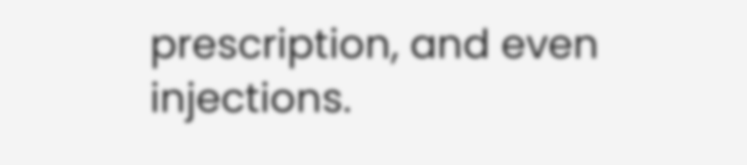prescription, and even injections.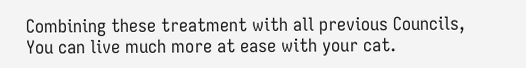Combining these treatment with all previous Councils, You can live much more at ease with your cat.